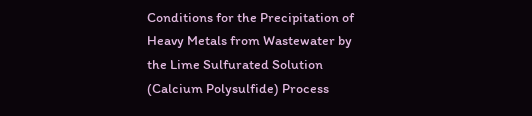Conditions for the Precipitation of Heavy Metals from Wastewater by the Lime Sulfurated Solution (Calcium Polysulfide) Process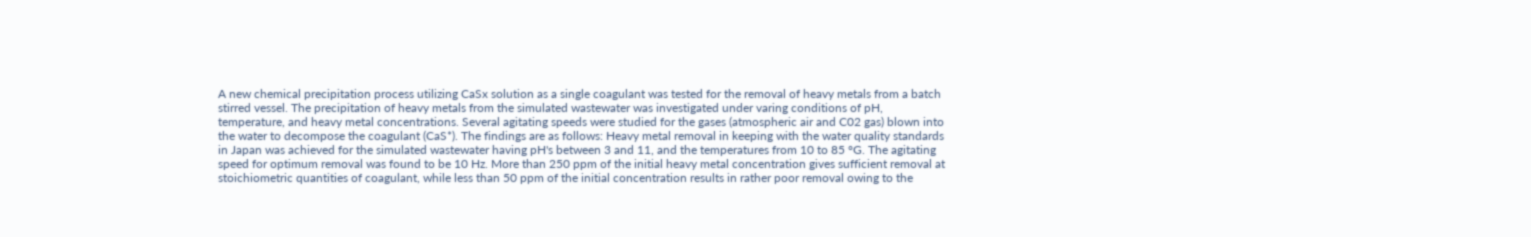A new chemical precipitation process utilizing CaSx solution as a single coagulant was tested for the removal of heavy metals from a batch stirred vessel. The precipitation of heavy metals from the simulated wastewater was investigated under varing conditions of pH, temperature, and heavy metal concentrations. Several agitating speeds were studied for the gases (atmospheric air and C02 gas) blown into the water to decompose the coagulant (CaS*). The findings are as follows: Heavy metal removal in keeping with the water quality standards in Japan was achieved for the simulated wastewater having pH's between 3 and 11, and the temperatures from 10 to 85 °G. The agitating speed for optimum removal was found to be 10 Hz. More than 250 ppm of the initial heavy metal concentration gives sufficient removal at stoichiometric quantities of coagulant, while less than 50 ppm of the initial concentration results in rather poor removal owing to the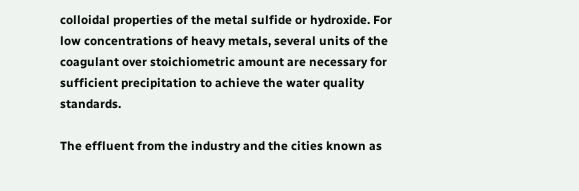colloidal properties of the metal sulfide or hydroxide. For low concentrations of heavy metals, several units of the coagulant over stoichiometric amount are necessary for sufficient precipitation to achieve the water quality standards.

The effluent from the industry and the cities known as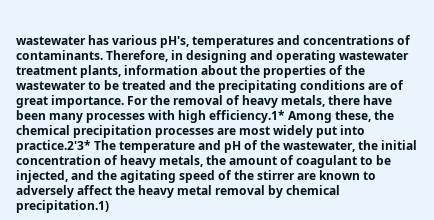wastewater has various pH's, temperatures and concentrations of contaminants. Therefore, in designing and operating wastewater treatment plants, information about the properties of the wastewater to be treated and the precipitating conditions are of great importance. For the removal of heavy metals, there have been many processes with high efficiency.1* Among these, the chemical precipitation processes are most widely put into practice.2'3* The temperature and pH of the wastewater, the initial concentration of heavy metals, the amount of coagulant to be injected, and the agitating speed of the stirrer are known to adversely affect the heavy metal removal by chemical precipitation.1)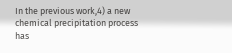In the previous work,4) a new chemical precipitation process has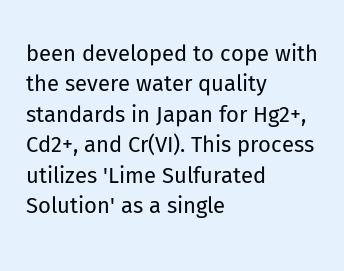been developed to cope with the severe water quality standards in Japan for Hg2+, Cd2+, and Cr(VI). This process utilizes 'Lime Sulfurated Solution' as a single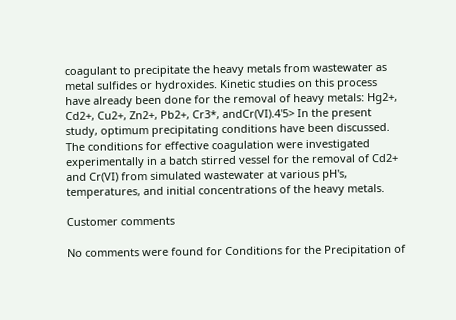coagulant to precipitate the heavy metals from wastewater as metal sulfides or hydroxides. Kinetic studies on this process have already been done for the removal of heavy metals: Hg2+, Cd2+, Cu2+, Zn2+, Pb2+, Cr3*, andCr(VI).4'5> In the present study, optimum precipitating conditions have been discussed. The conditions for effective coagulation were investigated experimentally in a batch stirred vessel for the removal of Cd2+ and Cr(VI) from simulated wastewater at various pH's, temperatures, and initial concentrations of the heavy metals.

Customer comments

No comments were found for Conditions for the Precipitation of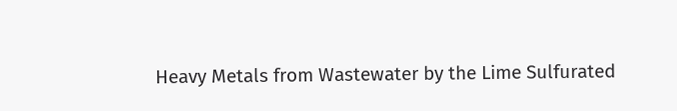Heavy Metals from Wastewater by the Lime Sulfurated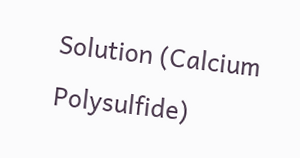Solution (Calcium Polysulfide)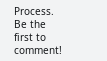Process. Be the first to comment!